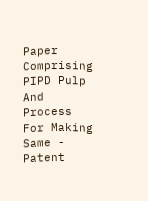Paper Comprising PIPD Pulp And Process For Making Same - Patent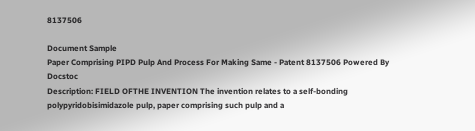8137506

Document Sample
Paper Comprising PIPD Pulp And Process For Making Same - Patent 8137506 Powered By Docstoc
Description: FIELD OFTHE INVENTION The invention relates to a self-bonding polypyridobisimidazole pulp, paper comprising such pulp and a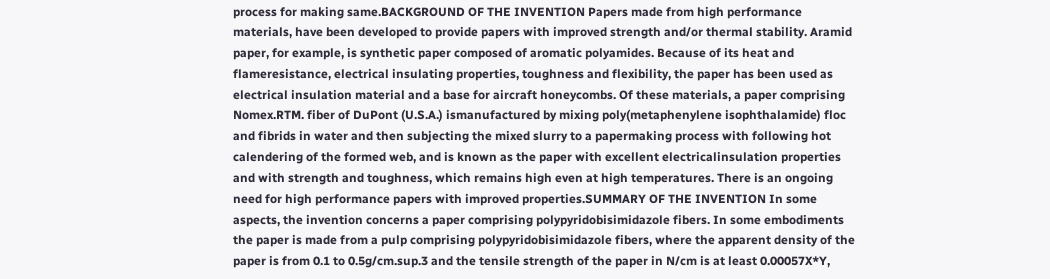process for making same.BACKGROUND OF THE INVENTION Papers made from high performance materials, have been developed to provide papers with improved strength and/or thermal stability. Aramid paper, for example, is synthetic paper composed of aromatic polyamides. Because of its heat and flameresistance, electrical insulating properties, toughness and flexibility, the paper has been used as electrical insulation material and a base for aircraft honeycombs. Of these materials, a paper comprising Nomex.RTM. fiber of DuPont (U.S.A.) ismanufactured by mixing poly(metaphenylene isophthalamide) floc and fibrids in water and then subjecting the mixed slurry to a papermaking process with following hot calendering of the formed web, and is known as the paper with excellent electricalinsulation properties and with strength and toughness, which remains high even at high temperatures. There is an ongoing need for high performance papers with improved properties.SUMMARY OF THE INVENTION In some aspects, the invention concerns a paper comprising polypyridobisimidazole fibers. In some embodiments the paper is made from a pulp comprising polypyridobisimidazole fibers, where the apparent density of the paper is from 0.1 to 0.5g/cm.sup.3 and the tensile strength of the paper in N/cm is at least 0.00057X*Y,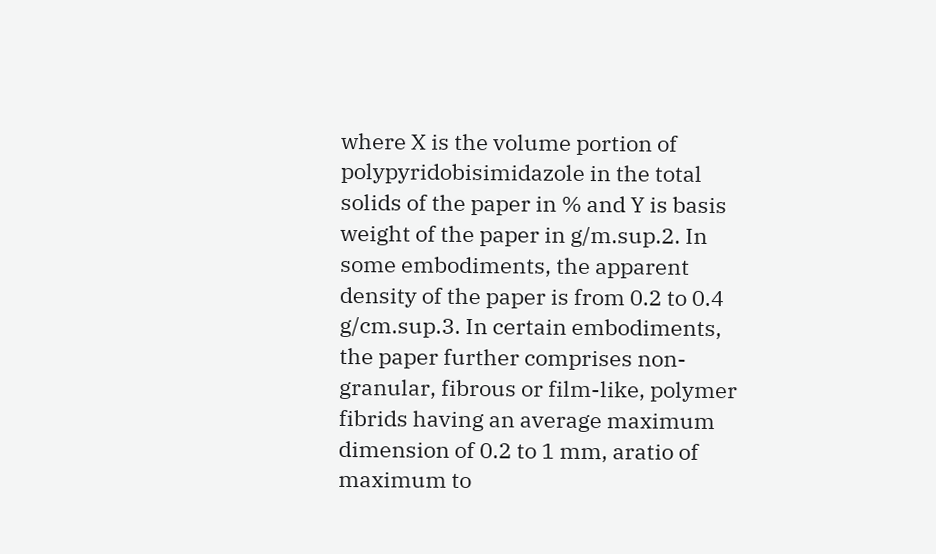where X is the volume portion of polypyridobisimidazole in the total solids of the paper in % and Y is basis weight of the paper in g/m.sup.2. In some embodiments, the apparent density of the paper is from 0.2 to 0.4 g/cm.sup.3. In certain embodiments, the paper further comprises non-granular, fibrous or film-like, polymer fibrids having an average maximum dimension of 0.2 to 1 mm, aratio of maximum to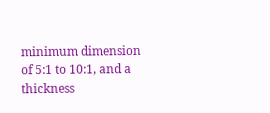minimum dimension of 5:1 to 10:1, and a thickness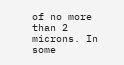of no more than 2 microns. In some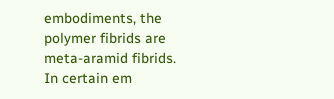embodiments, the polymer fibrids are meta-aramid fibrids. In certain em